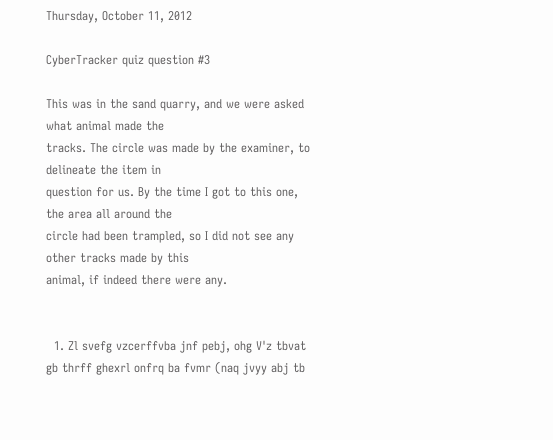Thursday, October 11, 2012

CyberTracker quiz question #3

This was in the sand quarry, and we were asked what animal made the
tracks. The circle was made by the examiner, to delineate the item in
question for us. By the time I got to this one, the area all around the
circle had been trampled, so I did not see any other tracks made by this
animal, if indeed there were any.


  1. Zl svefg vzcerffvba jnf pebj, ohg V'z tbvat gb thrff ghexrl onfrq ba fvmr (naq jvyy abj tb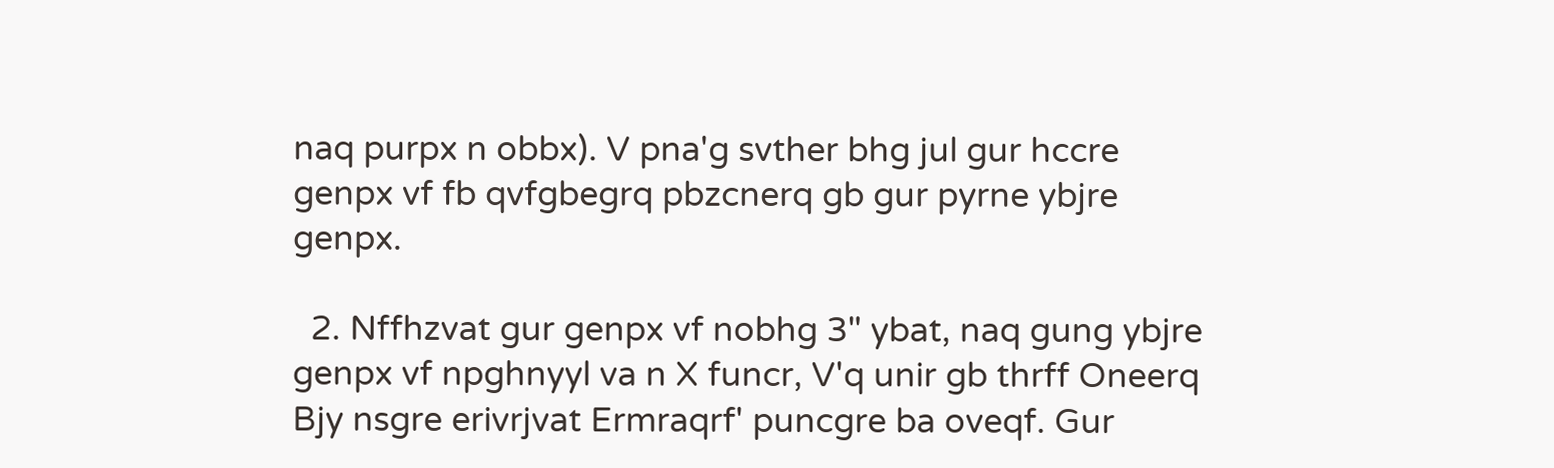naq purpx n obbx). V pna'g svther bhg jul gur hccre genpx vf fb qvfgbegrq pbzcnerq gb gur pyrne ybjre genpx.

  2. Nffhzvat gur genpx vf nobhg 3" ybat, naq gung ybjre genpx vf npghnyyl va n X funcr, V'q unir gb thrff Oneerq Bjy nsgre erivrjvat Ermraqrf' puncgre ba oveqf. Gur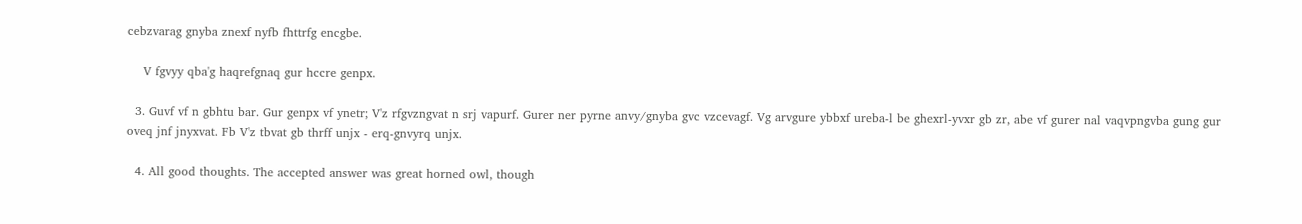cebzvarag gnyba znexf nyfb fhttrfg encgbe.

    V fgvyy qba'g haqrefgnaq gur hccre genpx.

  3. Guvf vf n gbhtu bar. Gur genpx vf ynetr; V'z rfgvzngvat n srj vapurf. Gurer ner pyrne anvy/gnyba gvc vzcevagf. Vg arvgure ybbxf ureba-l be ghexrl-yvxr gb zr, abe vf gurer nal vaqvpngvba gung gur oveq jnf jnyxvat. Fb V'z tbvat gb thrff unjx - erq-gnvyrq unjx.

  4. All good thoughts. The accepted answer was great horned owl, though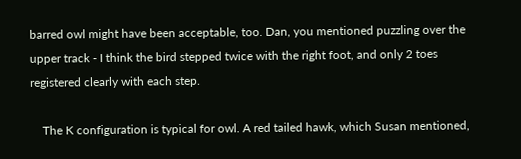barred owl might have been acceptable, too. Dan, you mentioned puzzling over the upper track - I think the bird stepped twice with the right foot, and only 2 toes registered clearly with each step.

    The K configuration is typical for owl. A red tailed hawk, which Susan mentioned,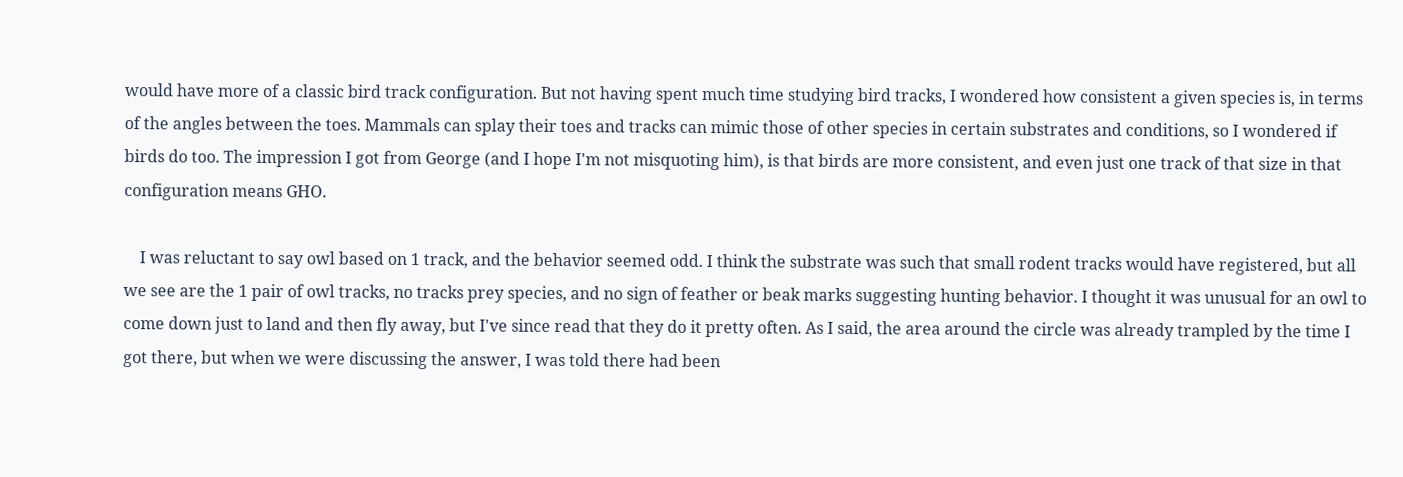would have more of a classic bird track configuration. But not having spent much time studying bird tracks, I wondered how consistent a given species is, in terms of the angles between the toes. Mammals can splay their toes and tracks can mimic those of other species in certain substrates and conditions, so I wondered if birds do too. The impression I got from George (and I hope I'm not misquoting him), is that birds are more consistent, and even just one track of that size in that configuration means GHO.

    I was reluctant to say owl based on 1 track, and the behavior seemed odd. I think the substrate was such that small rodent tracks would have registered, but all we see are the 1 pair of owl tracks, no tracks prey species, and no sign of feather or beak marks suggesting hunting behavior. I thought it was unusual for an owl to come down just to land and then fly away, but I've since read that they do it pretty often. As I said, the area around the circle was already trampled by the time I got there, but when we were discussing the answer, I was told there had been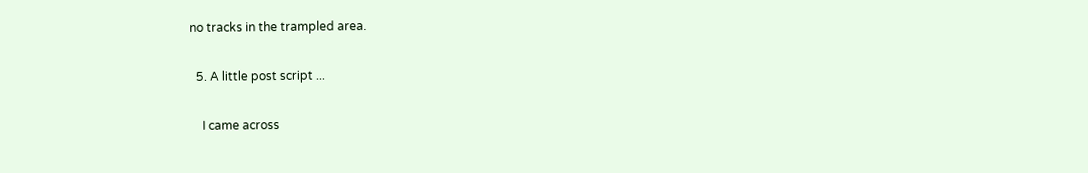no tracks in the trampled area.

  5. A little post script ...

    I came across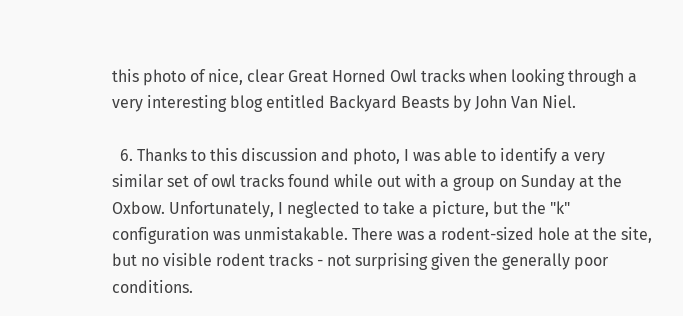this photo of nice, clear Great Horned Owl tracks when looking through a very interesting blog entitled Backyard Beasts by John Van Niel.

  6. Thanks to this discussion and photo, I was able to identify a very similar set of owl tracks found while out with a group on Sunday at the Oxbow. Unfortunately, I neglected to take a picture, but the "k" configuration was unmistakable. There was a rodent-sized hole at the site, but no visible rodent tracks - not surprising given the generally poor conditions.